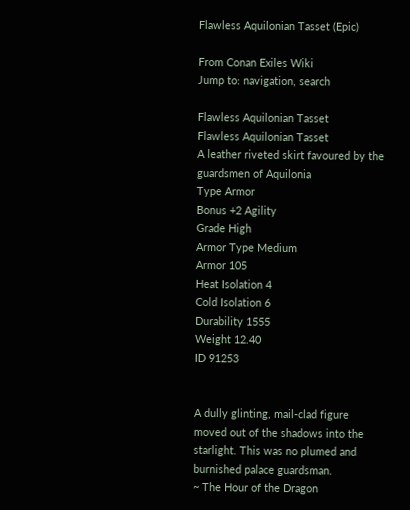Flawless Aquilonian Tasset (Epic)

From Conan Exiles Wiki
Jump to: navigation, search

Flawless Aquilonian Tasset
Flawless Aquilonian Tasset
A leather riveted skirt favoured by the guardsmen of Aquilonia
Type Armor
Bonus +2 Agility
Grade High
Armor Type Medium
Armor 105
Heat Isolation 4
Cold Isolation 6
Durability 1555
Weight 12.40
ID 91253


A dully glinting, mail-clad figure moved out of the shadows into the starlight. This was no plumed and burnished palace guardsman.
~ The Hour of the Dragon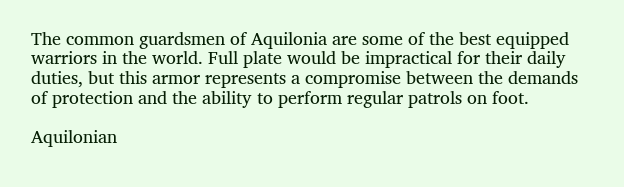The common guardsmen of Aquilonia are some of the best equipped warriors in the world. Full plate would be impractical for their daily duties, but this armor represents a compromise between the demands of protection and the ability to perform regular patrols on foot.

Aquilonian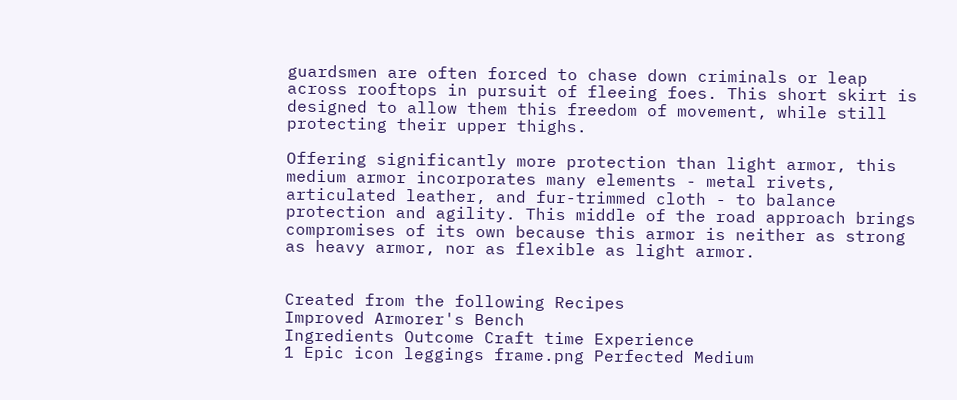guardsmen are often forced to chase down criminals or leap across rooftops in pursuit of fleeing foes. This short skirt is designed to allow them this freedom of movement, while still protecting their upper thighs.

Offering significantly more protection than light armor, this medium armor incorporates many elements - metal rivets, articulated leather, and fur-trimmed cloth - to balance protection and agility. This middle of the road approach brings compromises of its own because this armor is neither as strong as heavy armor, nor as flexible as light armor.


Created from the following Recipes
Improved Armorer's Bench
Ingredients Outcome Craft time Experience
1 Epic icon leggings frame.png Perfected Medium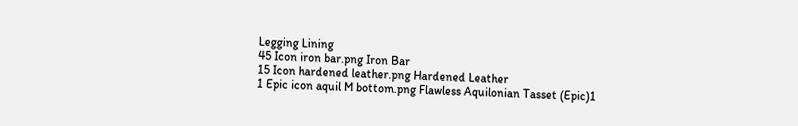Legging Lining
45 Icon iron bar.png Iron Bar
15 Icon hardened leather.png Hardened Leather
1 Epic icon aquil M bottom.png Flawless Aquilonian Tasset (Epic)1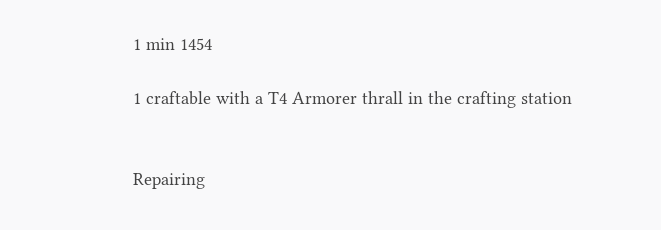1 min 1454

1 craftable with a T4 Armorer thrall in the crafting station


Repairing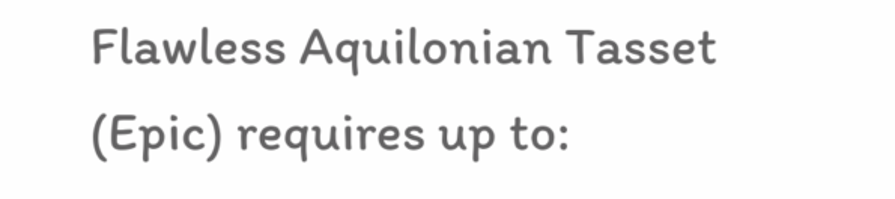Flawless Aquilonian Tasset (Epic) requires up to: